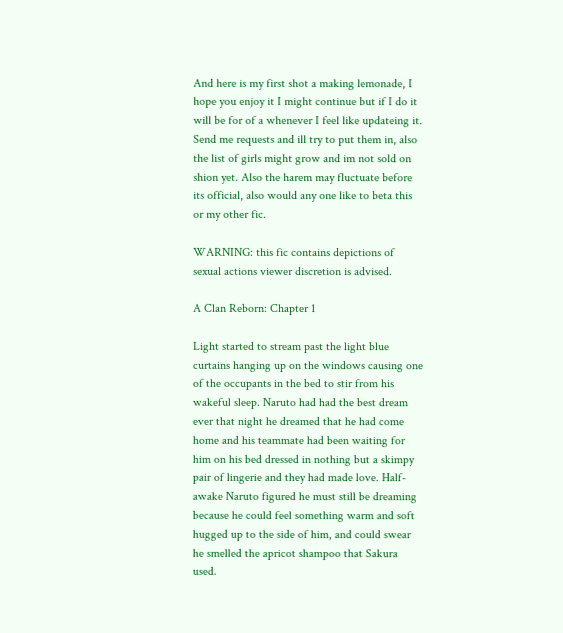And here is my first shot a making lemonade, I hope you enjoy it I might continue but if I do it will be for of a whenever I feel like updateing it. Send me requests and ill try to put them in, also the list of girls might grow and im not sold on shion yet. Also the harem may fluctuate before its official, also would any one like to beta this or my other fic.

WARNING: this fic contains depictions of sexual actions viewer discretion is advised.

A Clan Reborn: Chapter 1

Light started to stream past the light blue curtains hanging up on the windows causing one of the occupants in the bed to stir from his wakeful sleep. Naruto had had the best dream ever that night he dreamed that he had come home and his teammate had been waiting for him on his bed dressed in nothing but a skimpy pair of lingerie and they had made love. Half-awake Naruto figured he must still be dreaming because he could feel something warm and soft hugged up to the side of him, and could swear he smelled the apricot shampoo that Sakura used.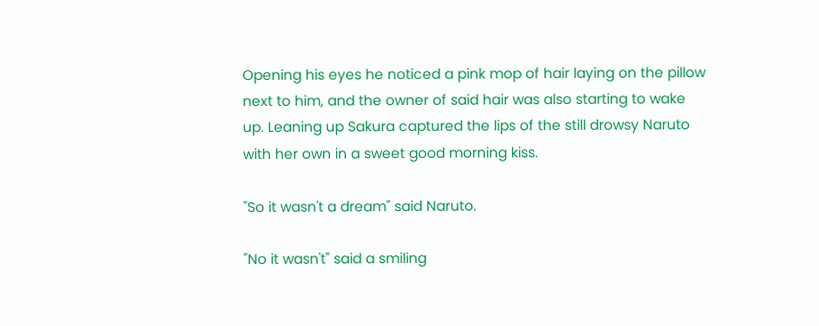Opening his eyes he noticed a pink mop of hair laying on the pillow next to him, and the owner of said hair was also starting to wake up. Leaning up Sakura captured the lips of the still drowsy Naruto with her own in a sweet good morning kiss.

"So it wasn't a dream" said Naruto.

"No it wasn't" said a smiling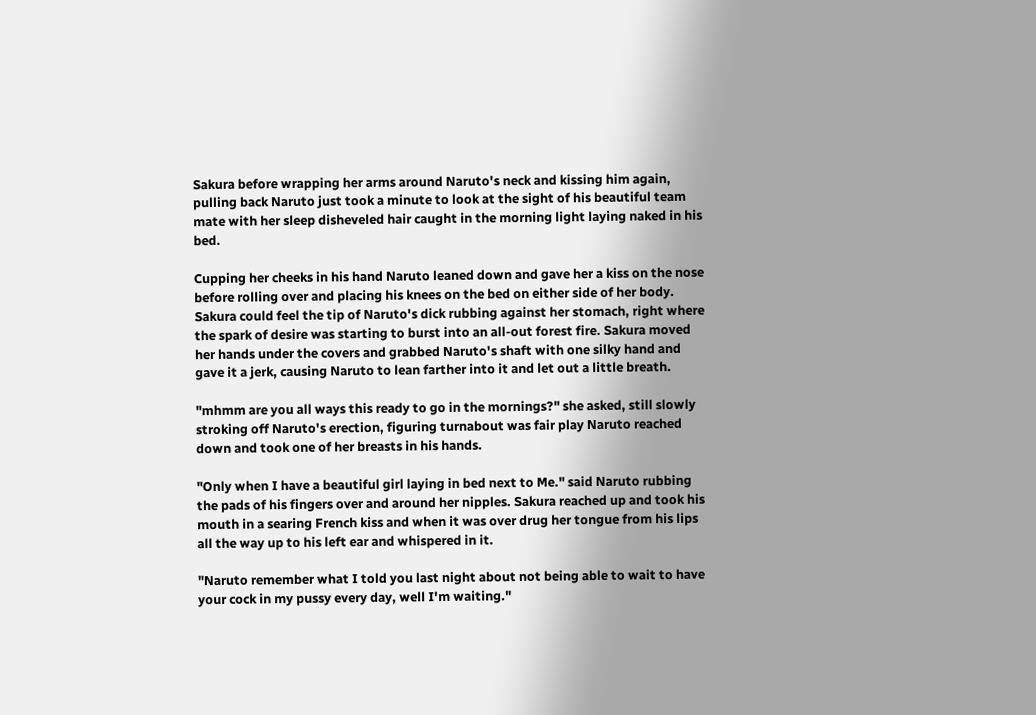Sakura before wrapping her arms around Naruto's neck and kissing him again, pulling back Naruto just took a minute to look at the sight of his beautiful team mate with her sleep disheveled hair caught in the morning light laying naked in his bed.

Cupping her cheeks in his hand Naruto leaned down and gave her a kiss on the nose before rolling over and placing his knees on the bed on either side of her body. Sakura could feel the tip of Naruto's dick rubbing against her stomach, right where the spark of desire was starting to burst into an all-out forest fire. Sakura moved her hands under the covers and grabbed Naruto's shaft with one silky hand and gave it a jerk, causing Naruto to lean farther into it and let out a little breath.

"mhmm are you all ways this ready to go in the mornings?" she asked, still slowly stroking off Naruto's erection, figuring turnabout was fair play Naruto reached down and took one of her breasts in his hands.

"Only when I have a beautiful girl laying in bed next to Me." said Naruto rubbing the pads of his fingers over and around her nipples. Sakura reached up and took his mouth in a searing French kiss and when it was over drug her tongue from his lips all the way up to his left ear and whispered in it.

"Naruto remember what I told you last night about not being able to wait to have your cock in my pussy every day, well I'm waiting."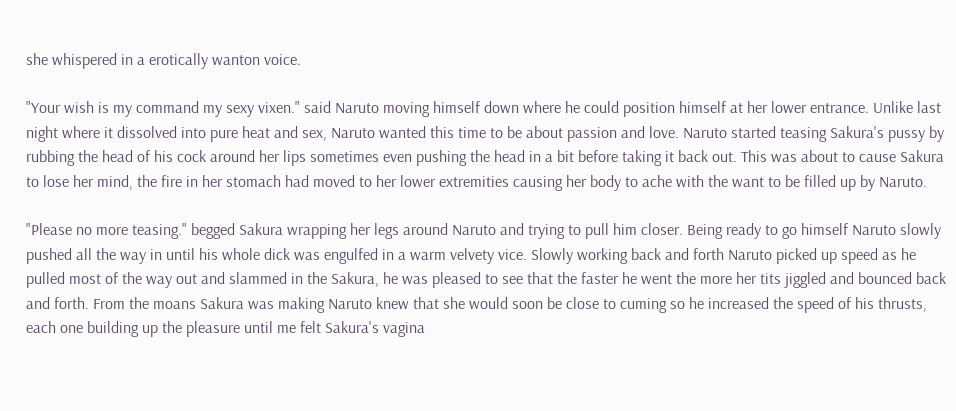she whispered in a erotically wanton voice.

"Your wish is my command my sexy vixen." said Naruto moving himself down where he could position himself at her lower entrance. Unlike last night where it dissolved into pure heat and sex, Naruto wanted this time to be about passion and love. Naruto started teasing Sakura's pussy by rubbing the head of his cock around her lips sometimes even pushing the head in a bit before taking it back out. This was about to cause Sakura to lose her mind, the fire in her stomach had moved to her lower extremities causing her body to ache with the want to be filled up by Naruto.

"Please no more teasing." begged Sakura wrapping her legs around Naruto and trying to pull him closer. Being ready to go himself Naruto slowly pushed all the way in until his whole dick was engulfed in a warm velvety vice. Slowly working back and forth Naruto picked up speed as he pulled most of the way out and slammed in the Sakura, he was pleased to see that the faster he went the more her tits jiggled and bounced back and forth. From the moans Sakura was making Naruto knew that she would soon be close to cuming so he increased the speed of his thrusts, each one building up the pleasure until me felt Sakura's vagina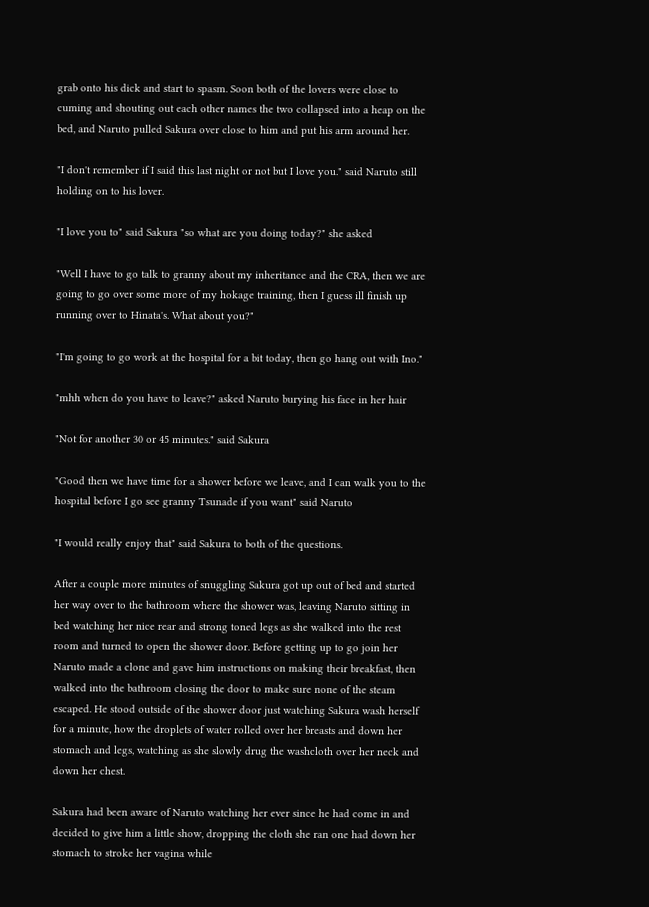grab onto his dick and start to spasm. Soon both of the lovers were close to cuming and shouting out each other names the two collapsed into a heap on the bed, and Naruto pulled Sakura over close to him and put his arm around her.

"I don't remember if I said this last night or not but I love you." said Naruto still holding on to his lover.

"I love you to" said Sakura "so what are you doing today?" she asked

"Well I have to go talk to granny about my inheritance and the CRA, then we are going to go over some more of my hokage training, then I guess ill finish up running over to Hinata's. What about you?"

"I'm going to go work at the hospital for a bit today, then go hang out with Ino."

"mhh when do you have to leave?" asked Naruto burying his face in her hair

"Not for another 30 or 45 minutes." said Sakura

"Good then we have time for a shower before we leave, and I can walk you to the hospital before I go see granny Tsunade if you want" said Naruto

"I would really enjoy that" said Sakura to both of the questions.

After a couple more minutes of snuggling Sakura got up out of bed and started her way over to the bathroom where the shower was, leaving Naruto sitting in bed watching her nice rear and strong toned legs as she walked into the rest room and turned to open the shower door. Before getting up to go join her Naruto made a clone and gave him instructions on making their breakfast, then walked into the bathroom closing the door to make sure none of the steam escaped. He stood outside of the shower door just watching Sakura wash herself for a minute, how the droplets of water rolled over her breasts and down her stomach and legs, watching as she slowly drug the washcloth over her neck and down her chest.

Sakura had been aware of Naruto watching her ever since he had come in and decided to give him a little show, dropping the cloth she ran one had down her stomach to stroke her vagina while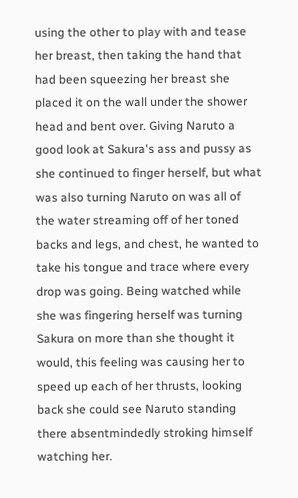using the other to play with and tease her breast, then taking the hand that had been squeezing her breast she placed it on the wall under the shower head and bent over. Giving Naruto a good look at Sakura's ass and pussy as she continued to finger herself, but what was also turning Naruto on was all of the water streaming off of her toned backs and legs, and chest, he wanted to take his tongue and trace where every drop was going. Being watched while she was fingering herself was turning Sakura on more than she thought it would, this feeling was causing her to speed up each of her thrusts, looking back she could see Naruto standing there absentmindedly stroking himself watching her.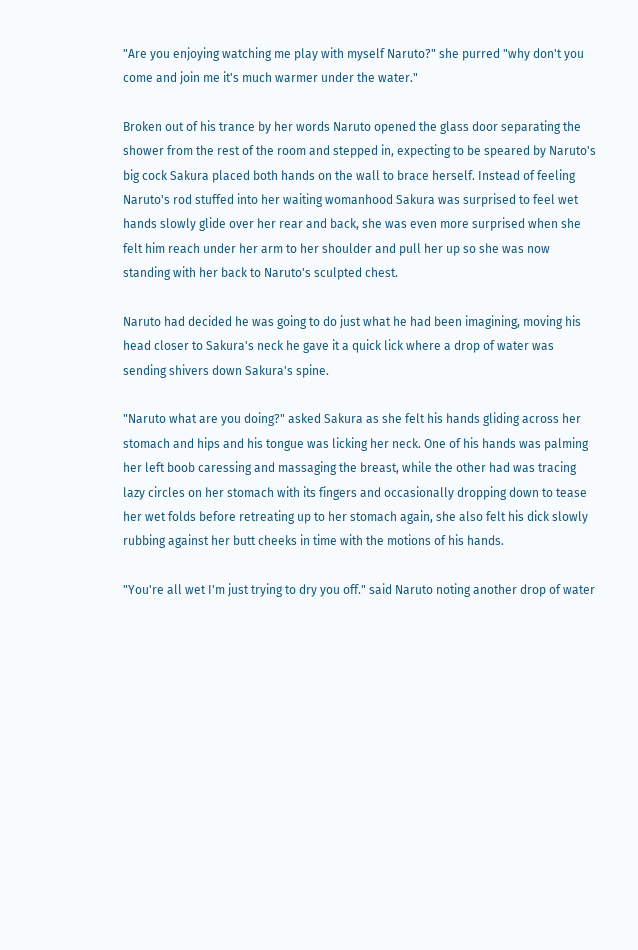"Are you enjoying watching me play with myself Naruto?" she purred "why don't you come and join me it's much warmer under the water."

Broken out of his trance by her words Naruto opened the glass door separating the shower from the rest of the room and stepped in, expecting to be speared by Naruto's big cock Sakura placed both hands on the wall to brace herself. Instead of feeling Naruto's rod stuffed into her waiting womanhood Sakura was surprised to feel wet hands slowly glide over her rear and back, she was even more surprised when she felt him reach under her arm to her shoulder and pull her up so she was now standing with her back to Naruto's sculpted chest.

Naruto had decided he was going to do just what he had been imagining, moving his head closer to Sakura's neck he gave it a quick lick where a drop of water was sending shivers down Sakura's spine.

"Naruto what are you doing?" asked Sakura as she felt his hands gliding across her stomach and hips and his tongue was licking her neck. One of his hands was palming her left boob caressing and massaging the breast, while the other had was tracing lazy circles on her stomach with its fingers and occasionally dropping down to tease her wet folds before retreating up to her stomach again, she also felt his dick slowly rubbing against her butt cheeks in time with the motions of his hands.

"You're all wet I'm just trying to dry you off." said Naruto noting another drop of water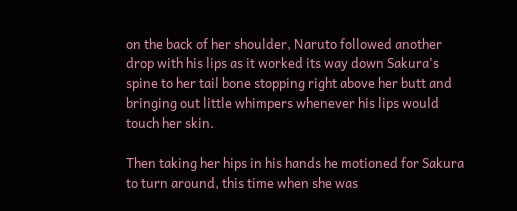on the back of her shoulder, Naruto followed another drop with his lips as it worked its way down Sakura's spine to her tail bone stopping right above her butt and bringing out little whimpers whenever his lips would touch her skin.

Then taking her hips in his hands he motioned for Sakura to turn around, this time when she was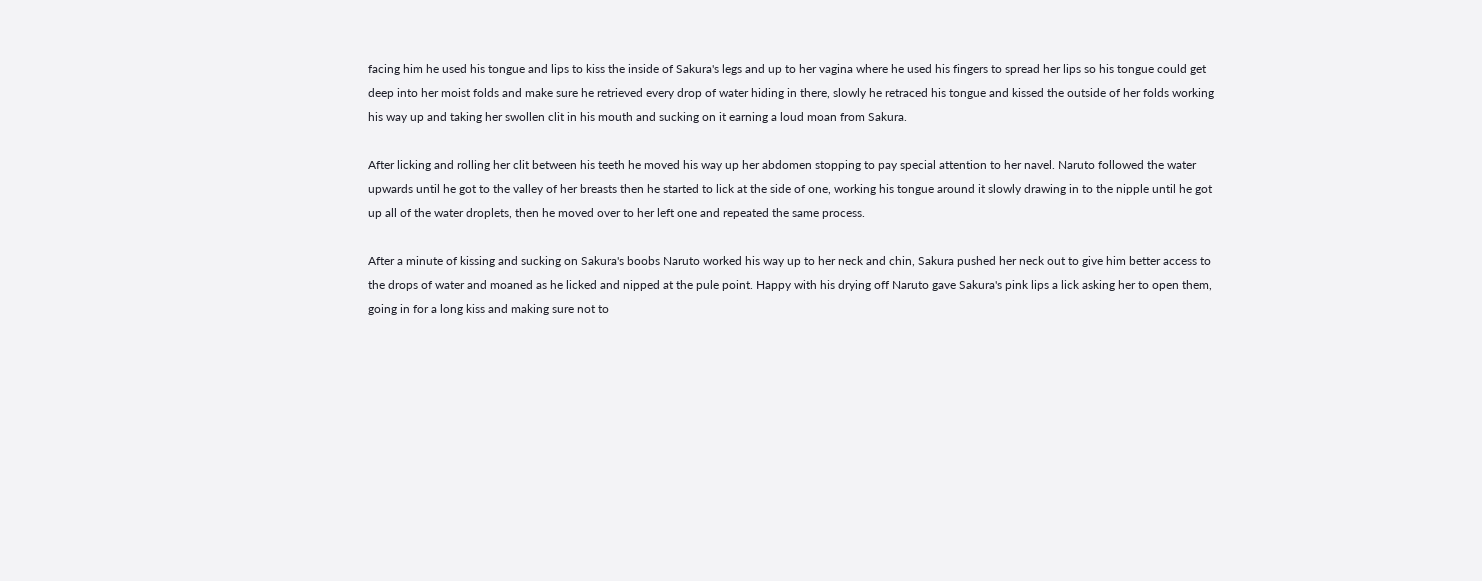facing him he used his tongue and lips to kiss the inside of Sakura's legs and up to her vagina where he used his fingers to spread her lips so his tongue could get deep into her moist folds and make sure he retrieved every drop of water hiding in there, slowly he retraced his tongue and kissed the outside of her folds working his way up and taking her swollen clit in his mouth and sucking on it earning a loud moan from Sakura.

After licking and rolling her clit between his teeth he moved his way up her abdomen stopping to pay special attention to her navel. Naruto followed the water upwards until he got to the valley of her breasts then he started to lick at the side of one, working his tongue around it slowly drawing in to the nipple until he got up all of the water droplets, then he moved over to her left one and repeated the same process.

After a minute of kissing and sucking on Sakura's boobs Naruto worked his way up to her neck and chin, Sakura pushed her neck out to give him better access to the drops of water and moaned as he licked and nipped at the pule point. Happy with his drying off Naruto gave Sakura's pink lips a lick asking her to open them, going in for a long kiss and making sure not to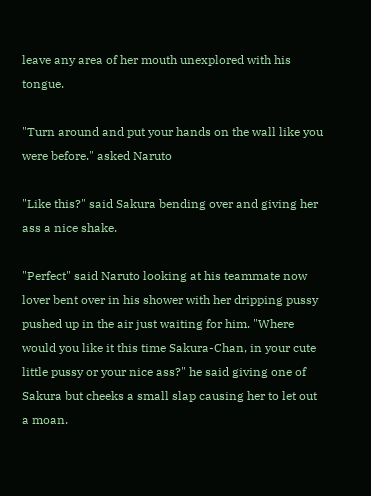leave any area of her mouth unexplored with his tongue.

"Turn around and put your hands on the wall like you were before." asked Naruto

"Like this?" said Sakura bending over and giving her ass a nice shake.

"Perfect" said Naruto looking at his teammate now lover bent over in his shower with her dripping pussy pushed up in the air just waiting for him. "Where would you like it this time Sakura-Chan, in your cute little pussy or your nice ass?" he said giving one of Sakura but cheeks a small slap causing her to let out a moan.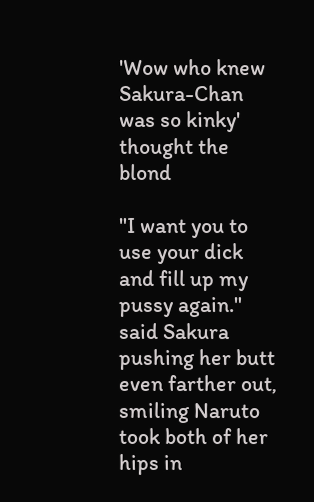'Wow who knew Sakura-Chan was so kinky' thought the blond

"I want you to use your dick and fill up my pussy again." said Sakura pushing her butt even farther out, smiling Naruto took both of her hips in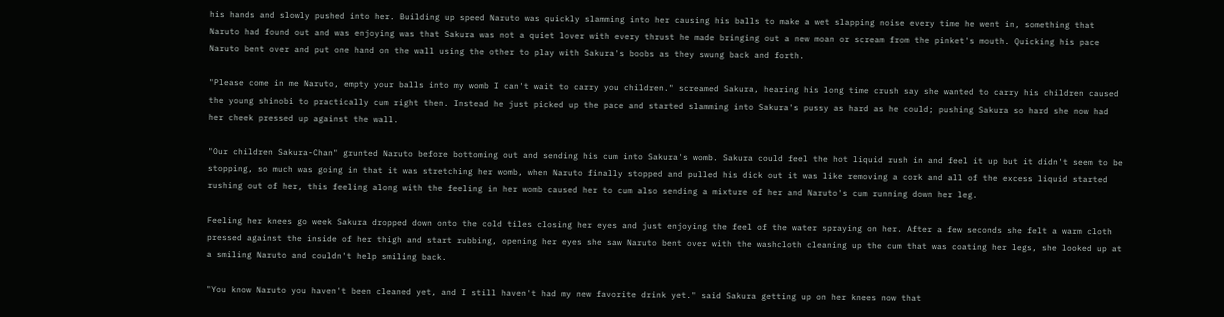his hands and slowly pushed into her. Building up speed Naruto was quickly slamming into her causing his balls to make a wet slapping noise every time he went in, something that Naruto had found out and was enjoying was that Sakura was not a quiet lover with every thrust he made bringing out a new moan or scream from the pinket's mouth. Quicking his pace Naruto bent over and put one hand on the wall using the other to play with Sakura's boobs as they swung back and forth.

"Please come in me Naruto, empty your balls into my womb I can't wait to carry you children." screamed Sakura, hearing his long time crush say she wanted to carry his children caused the young shinobi to practically cum right then. Instead he just picked up the pace and started slamming into Sakura's pussy as hard as he could; pushing Sakura so hard she now had her cheek pressed up against the wall.

"Our children Sakura-Chan" grunted Naruto before bottoming out and sending his cum into Sakura's womb. Sakura could feel the hot liquid rush in and feel it up but it didn't seem to be stopping, so much was going in that it was stretching her womb, when Naruto finally stopped and pulled his dick out it was like removing a cork and all of the excess liquid started rushing out of her, this feeling along with the feeling in her womb caused her to cum also sending a mixture of her and Naruto's cum running down her leg.

Feeling her knees go week Sakura dropped down onto the cold tiles closing her eyes and just enjoying the feel of the water spraying on her. After a few seconds she felt a warm cloth pressed against the inside of her thigh and start rubbing, opening her eyes she saw Naruto bent over with the washcloth cleaning up the cum that was coating her legs, she looked up at a smiling Naruto and couldn't help smiling back.

"You know Naruto you haven't been cleaned yet, and I still haven't had my new favorite drink yet." said Sakura getting up on her knees now that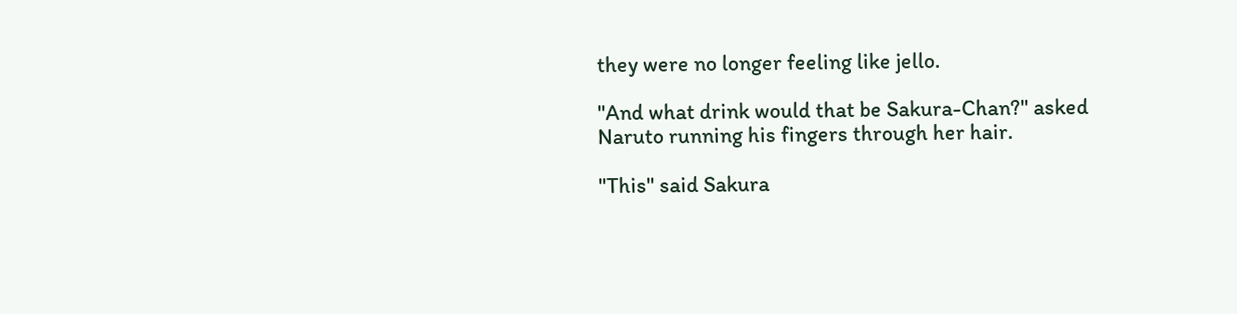they were no longer feeling like jello.

"And what drink would that be Sakura-Chan?" asked Naruto running his fingers through her hair.

"This" said Sakura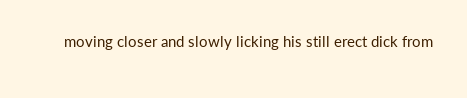moving closer and slowly licking his still erect dick from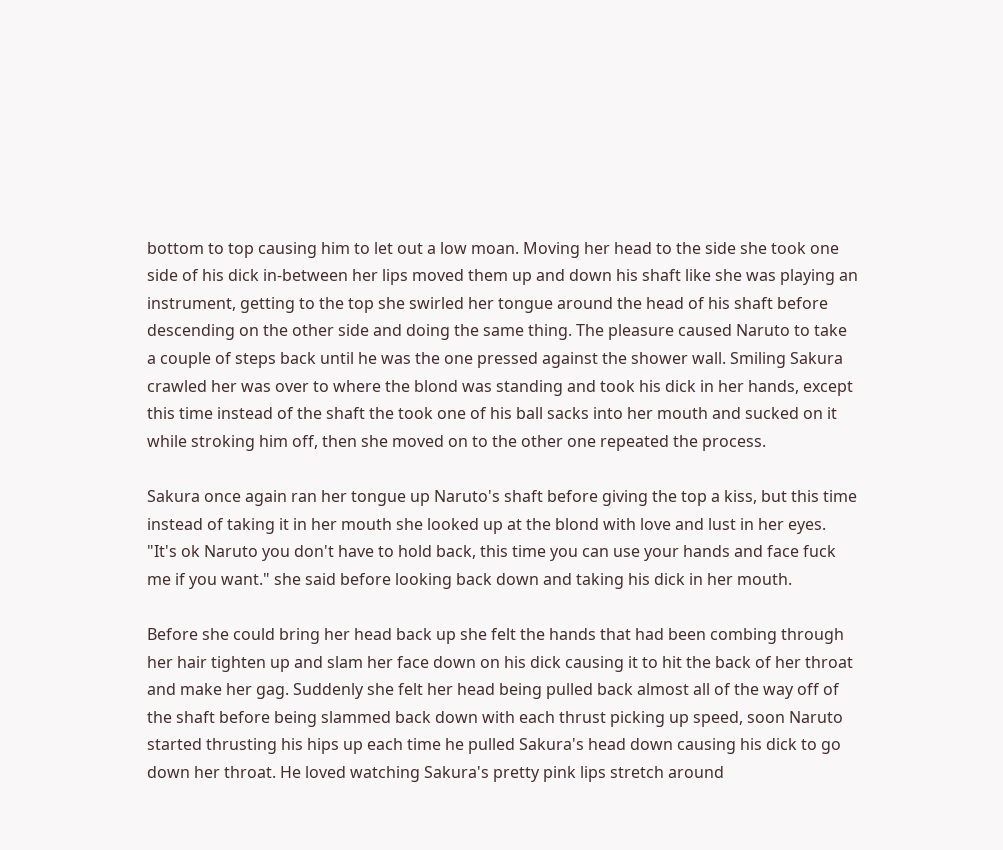bottom to top causing him to let out a low moan. Moving her head to the side she took one side of his dick in-between her lips moved them up and down his shaft like she was playing an instrument, getting to the top she swirled her tongue around the head of his shaft before descending on the other side and doing the same thing. The pleasure caused Naruto to take a couple of steps back until he was the one pressed against the shower wall. Smiling Sakura crawled her was over to where the blond was standing and took his dick in her hands, except this time instead of the shaft the took one of his ball sacks into her mouth and sucked on it while stroking him off, then she moved on to the other one repeated the process.

Sakura once again ran her tongue up Naruto's shaft before giving the top a kiss, but this time instead of taking it in her mouth she looked up at the blond with love and lust in her eyes. "It's ok Naruto you don't have to hold back, this time you can use your hands and face fuck me if you want." she said before looking back down and taking his dick in her mouth.

Before she could bring her head back up she felt the hands that had been combing through her hair tighten up and slam her face down on his dick causing it to hit the back of her throat and make her gag. Suddenly she felt her head being pulled back almost all of the way off of the shaft before being slammed back down with each thrust picking up speed, soon Naruto started thrusting his hips up each time he pulled Sakura's head down causing his dick to go down her throat. He loved watching Sakura's pretty pink lips stretch around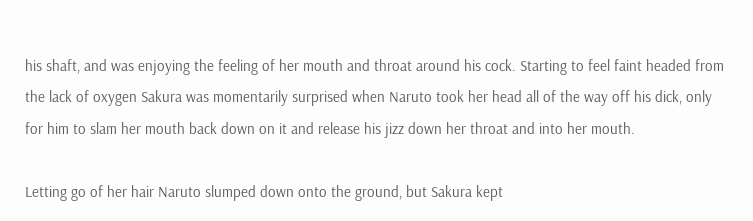his shaft, and was enjoying the feeling of her mouth and throat around his cock. Starting to feel faint headed from the lack of oxygen Sakura was momentarily surprised when Naruto took her head all of the way off his dick, only for him to slam her mouth back down on it and release his jizz down her throat and into her mouth.

Letting go of her hair Naruto slumped down onto the ground, but Sakura kept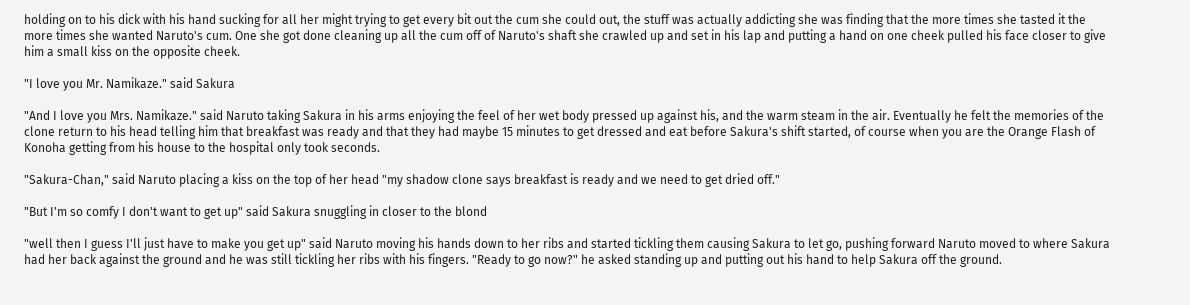holding on to his dick with his hand sucking for all her might trying to get every bit out the cum she could out, the stuff was actually addicting she was finding that the more times she tasted it the more times she wanted Naruto's cum. One she got done cleaning up all the cum off of Naruto's shaft she crawled up and set in his lap and putting a hand on one cheek pulled his face closer to give him a small kiss on the opposite cheek.

"I love you Mr. Namikaze." said Sakura

"And I love you Mrs. Namikaze." said Naruto taking Sakura in his arms enjoying the feel of her wet body pressed up against his, and the warm steam in the air. Eventually he felt the memories of the clone return to his head telling him that breakfast was ready and that they had maybe 15 minutes to get dressed and eat before Sakura's shift started, of course when you are the Orange Flash of Konoha getting from his house to the hospital only took seconds.

"Sakura-Chan," said Naruto placing a kiss on the top of her head "my shadow clone says breakfast is ready and we need to get dried off."

"But I'm so comfy I don't want to get up" said Sakura snuggling in closer to the blond

"well then I guess I'll just have to make you get up" said Naruto moving his hands down to her ribs and started tickling them causing Sakura to let go, pushing forward Naruto moved to where Sakura had her back against the ground and he was still tickling her ribs with his fingers. "Ready to go now?" he asked standing up and putting out his hand to help Sakura off the ground.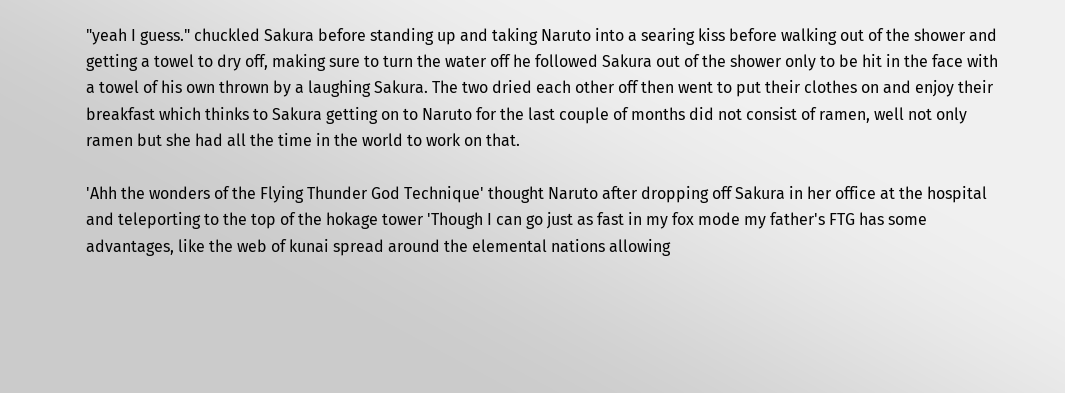"yeah I guess." chuckled Sakura before standing up and taking Naruto into a searing kiss before walking out of the shower and getting a towel to dry off, making sure to turn the water off he followed Sakura out of the shower only to be hit in the face with a towel of his own thrown by a laughing Sakura. The two dried each other off then went to put their clothes on and enjoy their breakfast which thinks to Sakura getting on to Naruto for the last couple of months did not consist of ramen, well not only ramen but she had all the time in the world to work on that.

'Ahh the wonders of the Flying Thunder God Technique' thought Naruto after dropping off Sakura in her office at the hospital and teleporting to the top of the hokage tower 'Though I can go just as fast in my fox mode my father's FTG has some advantages, like the web of kunai spread around the elemental nations allowing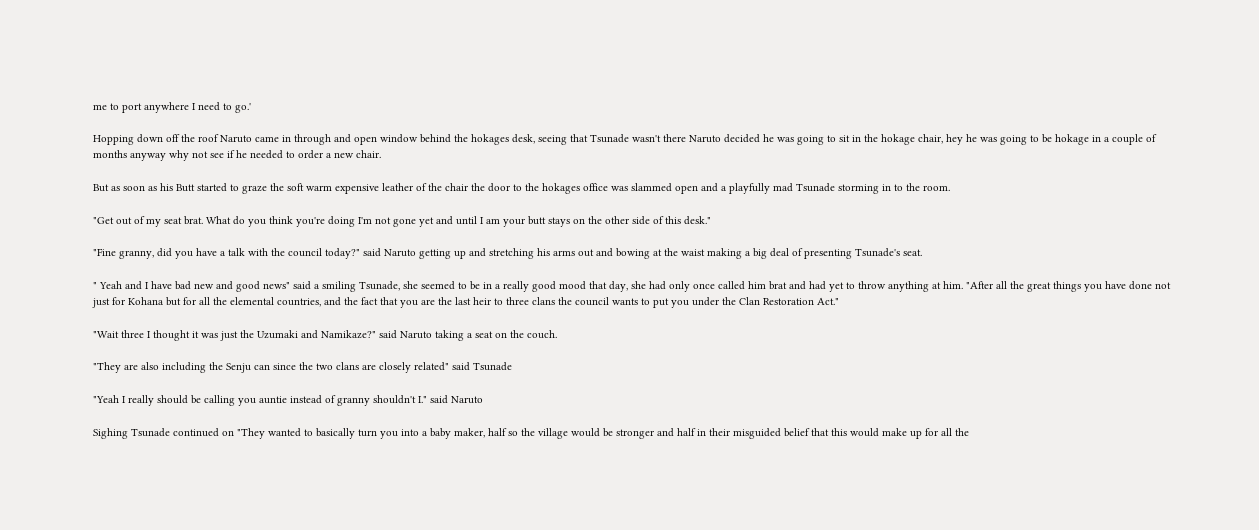me to port anywhere I need to go.'

Hopping down off the roof Naruto came in through and open window behind the hokages desk, seeing that Tsunade wasn't there Naruto decided he was going to sit in the hokage chair, hey he was going to be hokage in a couple of months anyway why not see if he needed to order a new chair.

But as soon as his Butt started to graze the soft warm expensive leather of the chair the door to the hokages office was slammed open and a playfully mad Tsunade storming in to the room.

"Get out of my seat brat. What do you think you're doing I'm not gone yet and until I am your butt stays on the other side of this desk."

"Fine granny, did you have a talk with the council today?" said Naruto getting up and stretching his arms out and bowing at the waist making a big deal of presenting Tsunade's seat.

" Yeah and I have bad new and good news" said a smiling Tsunade, she seemed to be in a really good mood that day, she had only once called him brat and had yet to throw anything at him. "After all the great things you have done not just for Kohana but for all the elemental countries, and the fact that you are the last heir to three clans the council wants to put you under the Clan Restoration Act."

"Wait three I thought it was just the Uzumaki and Namikaze?" said Naruto taking a seat on the couch.

"They are also including the Senju can since the two clans are closely related" said Tsunade

"Yeah I really should be calling you auntie instead of granny shouldn't I." said Naruto

Sighing Tsunade continued on "They wanted to basically turn you into a baby maker, half so the village would be stronger and half in their misguided belief that this would make up for all the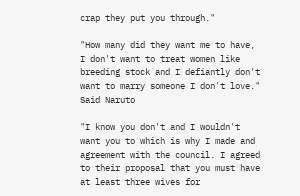crap they put you through."

"How many did they want me to have, I don't want to treat women like breeding stock and I defiantly don't want to marry someone I don't love." Said Naruto

"I know you don't and I wouldn't want you to which is why I made and agreement with the council. I agreed to their proposal that you must have at least three wives for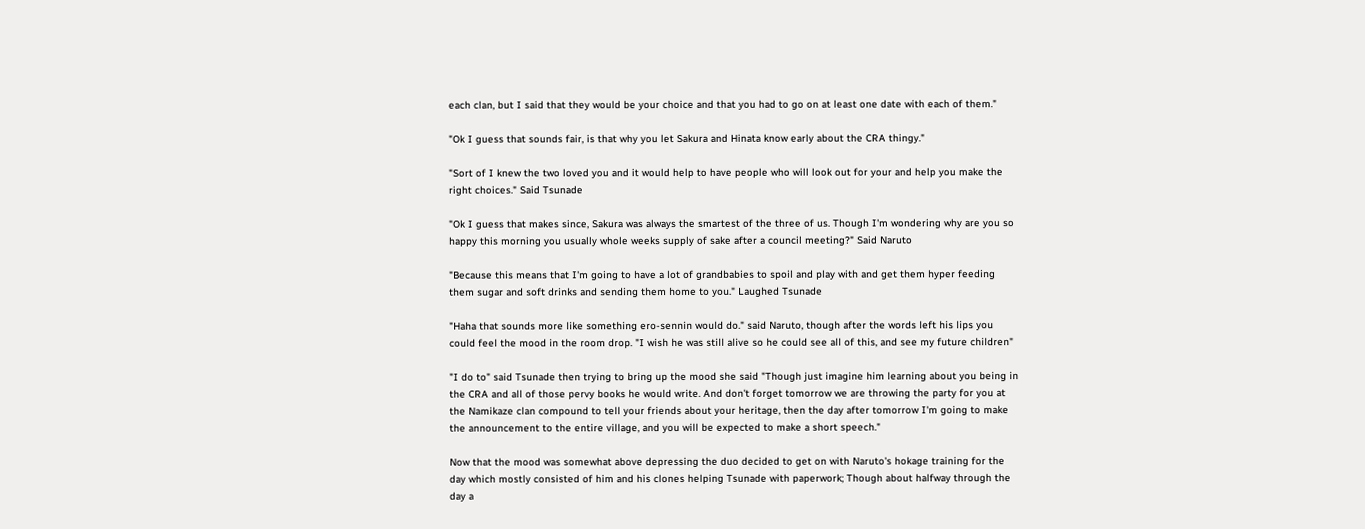each clan, but I said that they would be your choice and that you had to go on at least one date with each of them."

"Ok I guess that sounds fair, is that why you let Sakura and Hinata know early about the CRA thingy."

"Sort of I knew the two loved you and it would help to have people who will look out for your and help you make the right choices." Said Tsunade

"Ok I guess that makes since, Sakura was always the smartest of the three of us. Though I'm wondering why are you so happy this morning you usually whole weeks supply of sake after a council meeting?" Said Naruto

"Because this means that I'm going to have a lot of grandbabies to spoil and play with and get them hyper feeding them sugar and soft drinks and sending them home to you." Laughed Tsunade

"Haha that sounds more like something ero-sennin would do." said Naruto, though after the words left his lips you could feel the mood in the room drop. "I wish he was still alive so he could see all of this, and see my future children"

"I do to" said Tsunade then trying to bring up the mood she said "Though just imagine him learning about you being in the CRA and all of those pervy books he would write. And don't forget tomorrow we are throwing the party for you at the Namikaze clan compound to tell your friends about your heritage, then the day after tomorrow I'm going to make the announcement to the entire village, and you will be expected to make a short speech."

Now that the mood was somewhat above depressing the duo decided to get on with Naruto's hokage training for the day which mostly consisted of him and his clones helping Tsunade with paperwork; Though about halfway through the day a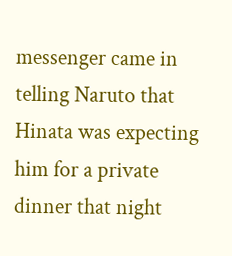messenger came in telling Naruto that Hinata was expecting him for a private dinner that night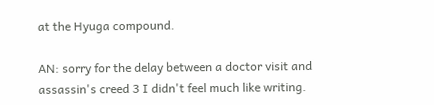at the Hyuga compound.

AN: sorry for the delay between a doctor visit and assassin's creed 3 I didn't feel much like writing.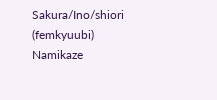Sakura/Ino/shiori (femkyuubi) Namikaze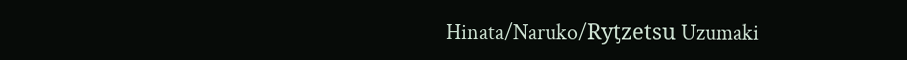Hinata/Naruko/Ryƫzetsu Uzumaki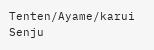Tenten/Ayame/karui Senju